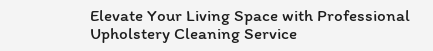Elevate Your Living Space with Professional Upholstery Cleaning Service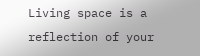Living space is a reflection of your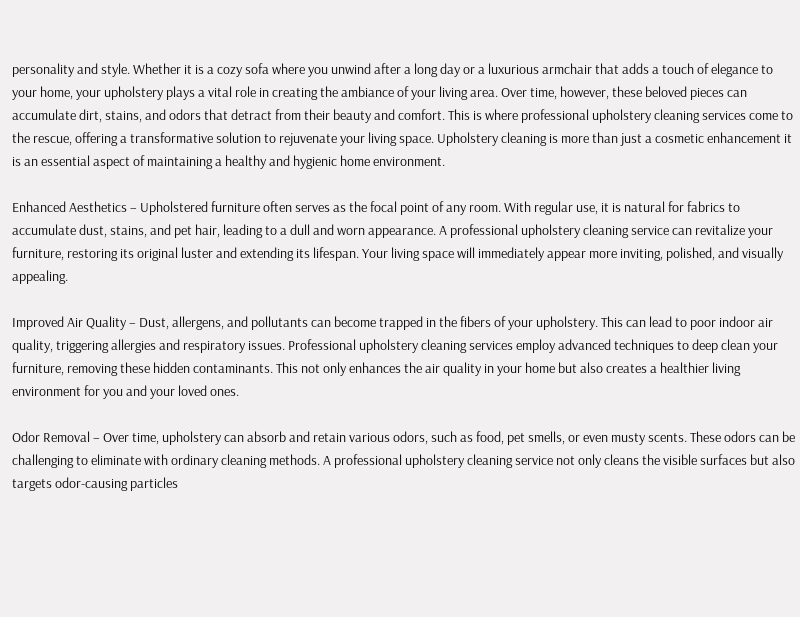personality and style. Whether it is a cozy sofa where you unwind after a long day or a luxurious armchair that adds a touch of elegance to your home, your upholstery plays a vital role in creating the ambiance of your living area. Over time, however, these beloved pieces can accumulate dirt, stains, and odors that detract from their beauty and comfort. This is where professional upholstery cleaning services come to the rescue, offering a transformative solution to rejuvenate your living space. Upholstery cleaning is more than just a cosmetic enhancement it is an essential aspect of maintaining a healthy and hygienic home environment.

Enhanced Aesthetics – Upholstered furniture often serves as the focal point of any room. With regular use, it is natural for fabrics to accumulate dust, stains, and pet hair, leading to a dull and worn appearance. A professional upholstery cleaning service can revitalize your furniture, restoring its original luster and extending its lifespan. Your living space will immediately appear more inviting, polished, and visually appealing.

Improved Air Quality – Dust, allergens, and pollutants can become trapped in the fibers of your upholstery. This can lead to poor indoor air quality, triggering allergies and respiratory issues. Professional upholstery cleaning services employ advanced techniques to deep clean your furniture, removing these hidden contaminants. This not only enhances the air quality in your home but also creates a healthier living environment for you and your loved ones.

Odor Removal – Over time, upholstery can absorb and retain various odors, such as food, pet smells, or even musty scents. These odors can be challenging to eliminate with ordinary cleaning methods. A professional upholstery cleaning service not only cleans the visible surfaces but also targets odor-causing particles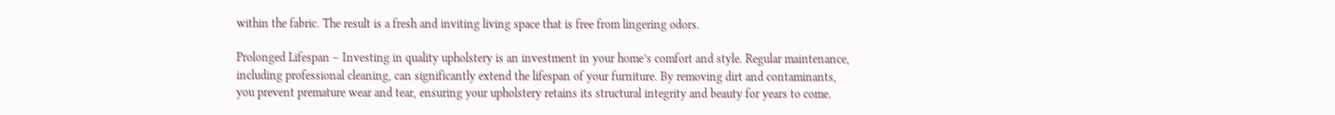within the fabric. The result is a fresh and inviting living space that is free from lingering odors.

Prolonged Lifespan – Investing in quality upholstery is an investment in your home’s comfort and style. Regular maintenance, including professional cleaning, can significantly extend the lifespan of your furniture. By removing dirt and contaminants, you prevent premature wear and tear, ensuring your upholstery retains its structural integrity and beauty for years to come.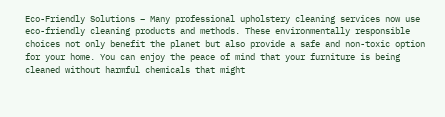Eco-Friendly Solutions – Many professional upholstery cleaning services now use eco-friendly cleaning products and methods. These environmentally responsible choices not only benefit the planet but also provide a safe and non-toxic option for your home. You can enjoy the peace of mind that your furniture is being cleaned without harmful chemicals that might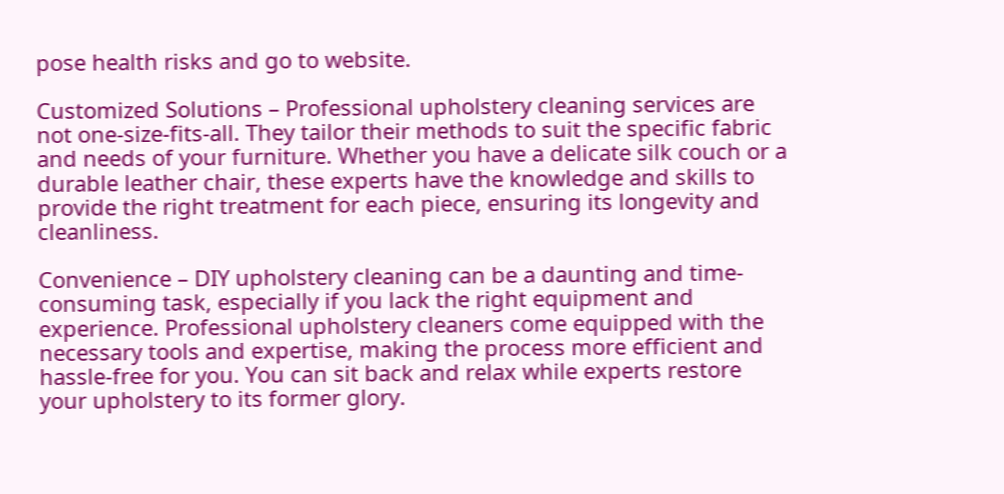pose health risks and go to website.

Customized Solutions – Professional upholstery cleaning services are not one-size-fits-all. They tailor their methods to suit the specific fabric and needs of your furniture. Whether you have a delicate silk couch or a durable leather chair, these experts have the knowledge and skills to provide the right treatment for each piece, ensuring its longevity and cleanliness.

Convenience – DIY upholstery cleaning can be a daunting and time-consuming task, especially if you lack the right equipment and experience. Professional upholstery cleaners come equipped with the necessary tools and expertise, making the process more efficient and hassle-free for you. You can sit back and relax while experts restore your upholstery to its former glory.